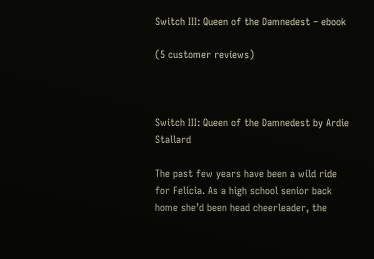Switch III: Queen of the Damnedest – ebook

(5 customer reviews)



Switch III: Queen of the Damnedest by Ardie Stallard

The past few years have been a wild ride for Felicia. As a high school senior back home she’d been head cheerleader, the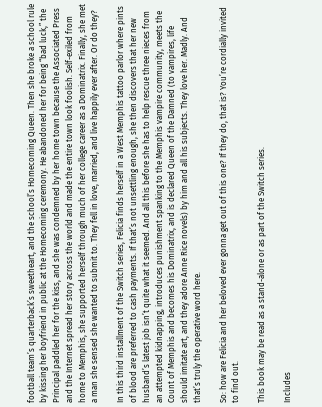football team’s quarterback’s sweetheart, and the school’s Homecoming Queen. Then she broke a school rule by kissing her boyfriend in public at the Homecoming ceremony. He abandoned her for being “bad luck,” the Principal paddled her for the kiss, and she was condemned by her home town because the Associated Press and the Internet spread her story across the world and made the entire town look foolish. Self-exiled from home to Memphis, she supported herself through much of her college career as a Dominatrix. Finally, she met a man she sensed she wanted to submit to. They fell in love, married, and live happily ever after. Or do they?

In this third installment of the Switch series, Felicia finds herself in a West Memphis tattoo parlor where pints of blood are preferred to cash payments. If that’s not unsettling enough, she then discovers that her new husband’s latest job isn’t quite what it seemed. And all this before she has to help rescue three nieces from an attempted kidnapping, introduces punishment spanking to the Memphis vampire community, meets the Count of Memphis and becomes his Dominatrix, and is declared Queen of the Damned (to vampires, life should imitate art, and they adore Anne Rice novels) by him and all his subjects. They love her. Madly. And that’s truly the operative word here.

So: how are Felicia and her beloved ever gonna get out of this one? If they do, that is? You’re cordially invited to find out.

This book may be read as a stand-alone or as part of the Switch series.

Includes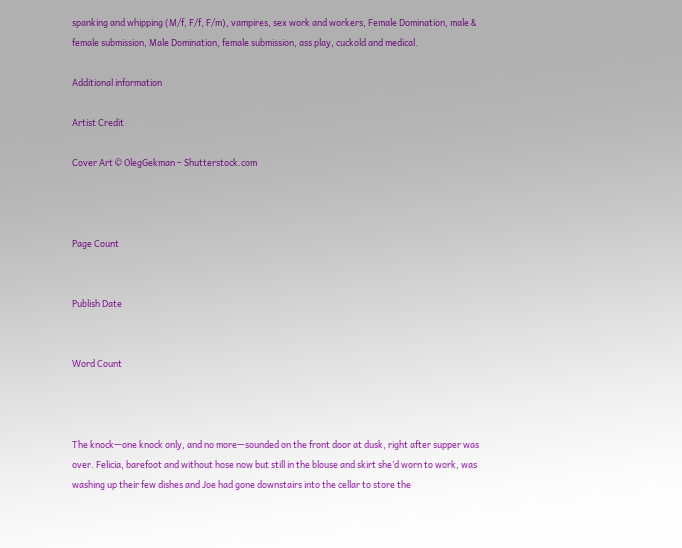spanking and whipping (M/f, F/f, F/m), vampires, sex work and workers, Female Domination, male & female submission, Male Domination, female submission, ass play, cuckold and medical.

Additional information

Artist Credit

Cover Art © OlegGekman – Shutterstock.com



Page Count


Publish Date


Word Count



The knock—one knock only, and no more—sounded on the front door at dusk, right after supper was over. Felicia, barefoot and without hose now but still in the blouse and skirt she’d worn to work, was washing up their few dishes and Joe had gone downstairs into the cellar to store the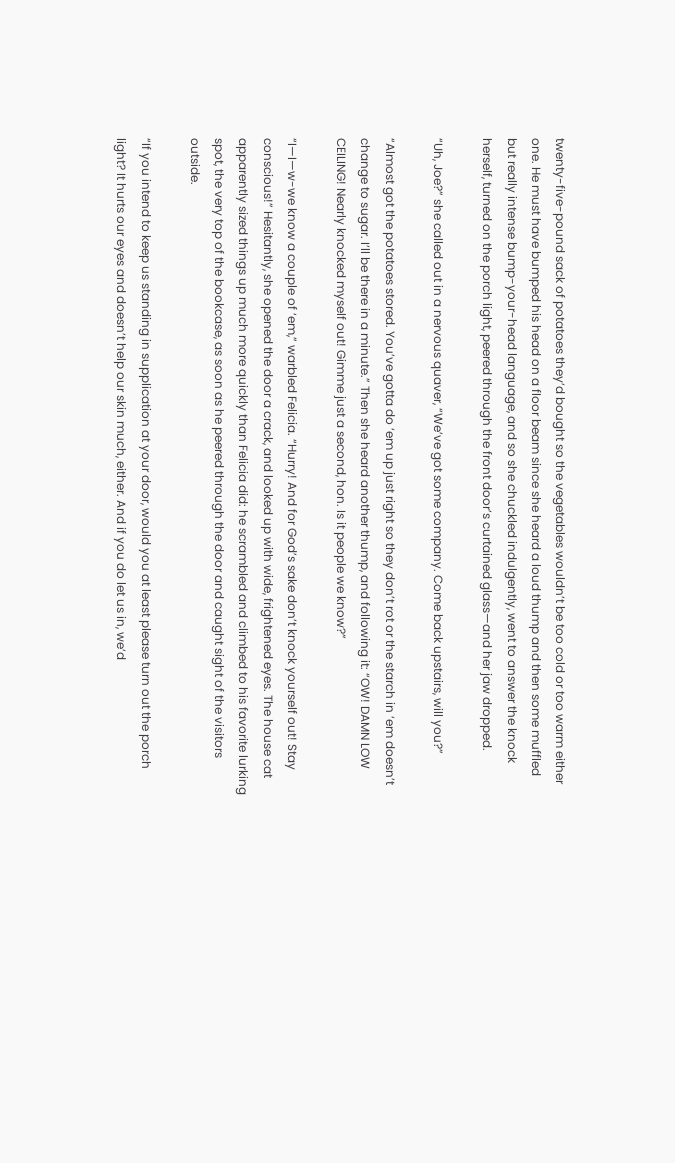twenty-five-pound sack of potatoes they’d bought so the vegetables wouldn’t be too cold or too warm either one. He must have bumped his head on a floor beam since she heard a loud thump and then some muffled but really intense bump-your-head language, and so she chuckled indulgently, went to answer the knock herself, turned on the porch light, peered through the front door’s curtained glass—and her jaw dropped.

“Uh, Joe?” she called out in a nervous quaver, “We’ve got some company. Come back upstairs, will you?”

“Almost got the potatoes stored. You’ve gotta do ‘em up just right so they don’t rot or the starch in ‘em doesn’t change to sugar. I’ll be there in a minute.” Then she heard another thump, and following it: “OW! DAMN LOW CEILING! Nearly knocked myself out! Gimme just a second, hon. Is it people we know?”

“I—I—w-we know a couple of ‘em,” warbled Felicia. “Hurry! And for God’s sake don’t knock yourself out! Stay conscious!” Hesitantly, she opened the door a crack, and looked up with wide, frightened eyes. The house cat apparently sized things up much more quickly than Felicia did: he scrambled and climbed to his favorite lurking spot, the very top of the bookcase, as soon as he peered through the door and caught sight of the visitors outside.

“If you intend to keep us standing in supplication at your door, would you at least please turn out the porch light? It hurts our eyes and doesn’t help our skin much, either. And if you do let us in, we’d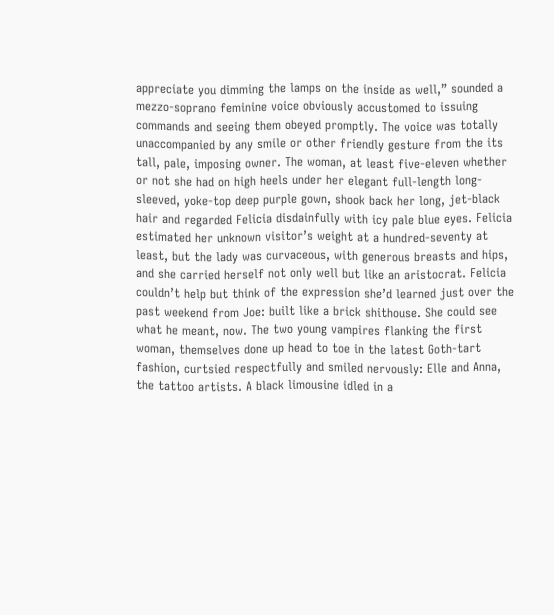appreciate you dimming the lamps on the inside as well,” sounded a mezzo-soprano feminine voice obviously accustomed to issuing commands and seeing them obeyed promptly. The voice was totally unaccompanied by any smile or other friendly gesture from the its tall, pale, imposing owner. The woman, at least five-eleven whether or not she had on high heels under her elegant full-length long-sleeved, yoke-top deep purple gown, shook back her long, jet-black hair and regarded Felicia disdainfully with icy pale blue eyes. Felicia estimated her unknown visitor’s weight at a hundred-seventy at least, but the lady was curvaceous, with generous breasts and hips, and she carried herself not only well but like an aristocrat. Felicia couldn’t help but think of the expression she’d learned just over the past weekend from Joe: built like a brick shithouse. She could see what he meant, now. The two young vampires flanking the first woman, themselves done up head to toe in the latest Goth-tart fashion, curtsied respectfully and smiled nervously: Elle and Anna, the tattoo artists. A black limousine idled in a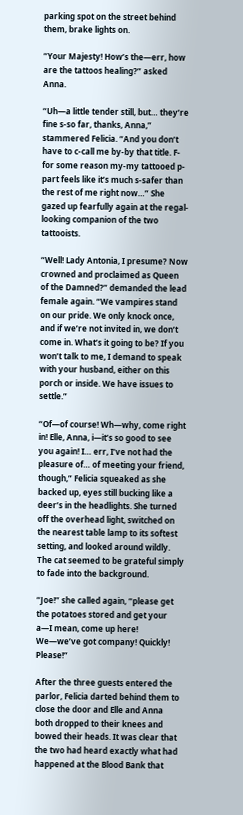parking spot on the street behind them, brake lights on.

“Your Majesty! How’s the—err, how are the tattoos healing?” asked Anna.

“Uh—a little tender still, but… they’re fine s-so far, thanks, Anna,” stammered Felicia. “And you don’t have to c-call me by-by that title. F-for some reason my-my tattooed p-part feels like it’s much s-safer than the rest of me right now…” She gazed up fearfully again at the regal-looking companion of the two tattooists.

“Well! Lady Antonia, I presume? Now crowned and proclaimed as Queen of the Damned?” demanded the lead female again. “We vampires stand on our pride. We only knock once, and if we’re not invited in, we don’t come in. What’s it going to be? If you won’t talk to me, I demand to speak with your husband, either on this porch or inside. We have issues to settle.”

“Of—of course! Wh—why, come right in! Elle, Anna, i—it’s so good to see you again! I… err, I’ve not had the pleasure of… of meeting your friend, though,” Felicia squeaked as she backed up, eyes still bucking like a deer’s in the headlights. She turned off the overhead light, switched on the nearest table lamp to its softest setting, and looked around wildly. The cat seemed to be grateful simply to fade into the background.

“Joe!” she called again, “please get the potatoes stored and get your a—I mean, come up here! We—we’ve got company! Quickly! Please!”

After the three guests entered the parlor, Felicia darted behind them to close the door and Elle and Anna both dropped to their knees and bowed their heads. It was clear that the two had heard exactly what had happened at the Blood Bank that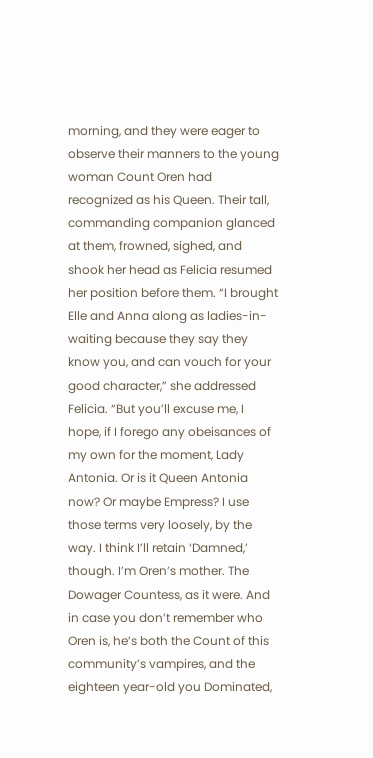morning, and they were eager to observe their manners to the young woman Count Oren had recognized as his Queen. Their tall, commanding companion glanced at them, frowned, sighed, and shook her head as Felicia resumed her position before them. “I brought Elle and Anna along as ladies-in-waiting because they say they know you, and can vouch for your good character,” she addressed Felicia. “But you’ll excuse me, I hope, if I forego any obeisances of my own for the moment, Lady Antonia. Or is it Queen Antonia now? Or maybe Empress? I use those terms very loosely, by the way. I think I’ll retain ‘Damned,’ though. I’m Oren’s mother. The Dowager Countess, as it were. And in case you don’t remember who Oren is, he’s both the Count of this community’s vampires, and the eighteen year-old you Dominated,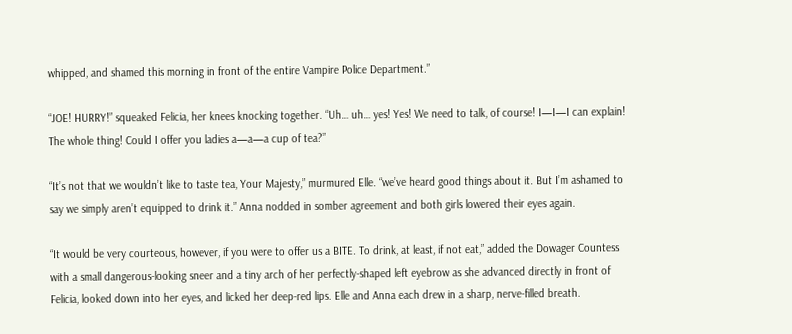whipped, and shamed this morning in front of the entire Vampire Police Department.”

“JOE! HURRY!” squeaked Felicia, her knees knocking together. “Uh… uh… yes! Yes! We need to talk, of course! I—I—I can explain! The whole thing! Could I offer you ladies a—a—a cup of tea?”

“It’s not that we wouldn’t like to taste tea, Your Majesty,” murmured Elle. “we’ve heard good things about it. But I’m ashamed to say we simply aren’t equipped to drink it.” Anna nodded in somber agreement and both girls lowered their eyes again.

“It would be very courteous, however, if you were to offer us a BITE. To drink, at least, if not eat,” added the Dowager Countess with a small dangerous-looking sneer and a tiny arch of her perfectly-shaped left eyebrow as she advanced directly in front of Felicia, looked down into her eyes, and licked her deep-red lips. Elle and Anna each drew in a sharp, nerve-filled breath.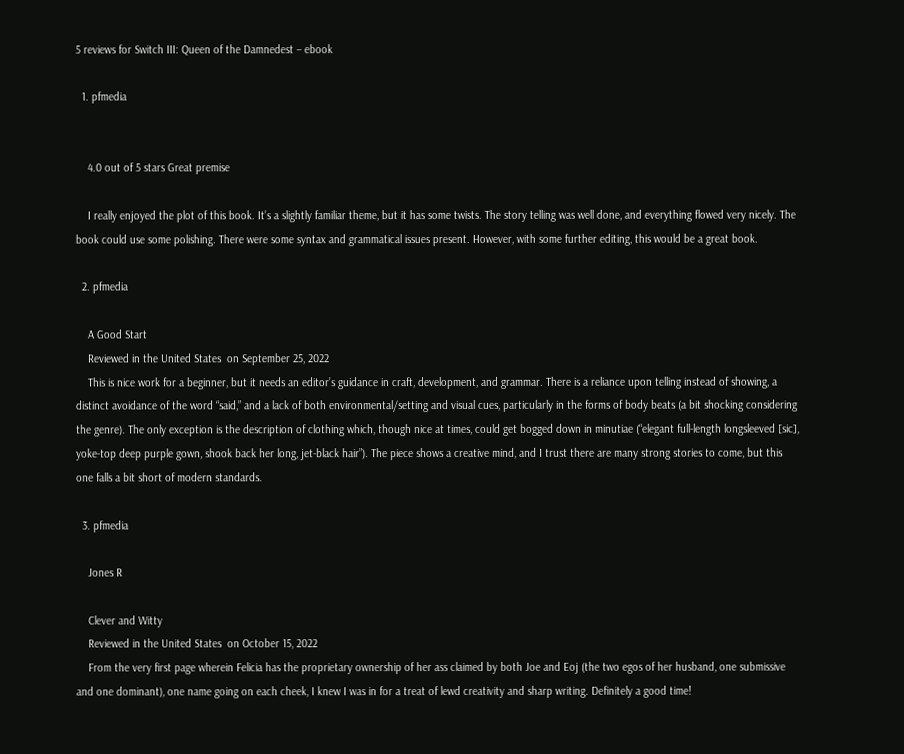5 reviews for Switch III: Queen of the Damnedest – ebook

  1. pfmedia


    4.0 out of 5 stars Great premise

    I really enjoyed the plot of this book. It’s a slightly familiar theme, but it has some twists. The story telling was well done, and everything flowed very nicely. The book could use some polishing. There were some syntax and grammatical issues present. However, with some further editing, this would be a great book.

  2. pfmedia

    A Good Start
    Reviewed in the United States  on September 25, 2022
    This is nice work for a beginner, but it needs an editor’s guidance in craft, development, and grammar. There is a reliance upon telling instead of showing, a distinct avoidance of the word “said,” and a lack of both environmental/setting and visual cues, particularly in the forms of body beats (a bit shocking considering the genre). The only exception is the description of clothing which, though nice at times, could get bogged down in minutiae (“elegant full-length longsleeved [sic], yoke-top deep purple gown, shook back her long, jet-black hair”). The piece shows a creative mind, and I trust there are many strong stories to come, but this one falls a bit short of modern standards.

  3. pfmedia

    Jones R

    Clever and Witty
    Reviewed in the United States  on October 15, 2022
    From the very first page wherein Felicia has the proprietary ownership of her ass claimed by both Joe and Eoj (the two egos of her husband, one submissive and one dominant), one name going on each cheek, I knew I was in for a treat of lewd creativity and sharp writing. Definitely a good time!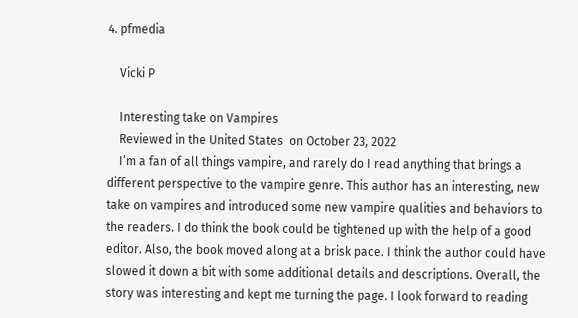4. pfmedia

    Vicki P

    Interesting take on Vampires
    Reviewed in the United States  on October 23, 2022
    I’m a fan of all things vampire, and rarely do I read anything that brings a different perspective to the vampire genre. This author has an interesting, new take on vampires and introduced some new vampire qualities and behaviors to the readers. I do think the book could be tightened up with the help of a good editor. Also, the book moved along at a brisk pace. I think the author could have slowed it down a bit with some additional details and descriptions. Overall, the story was interesting and kept me turning the page. I look forward to reading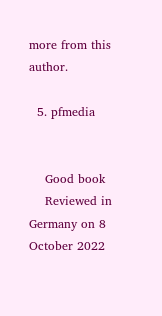more from this author.

  5. pfmedia


    Good book
    Reviewed in Germany on 8 October 2022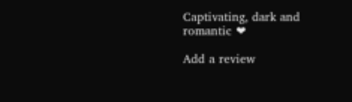Captivating, dark and romantic ❤

Add a review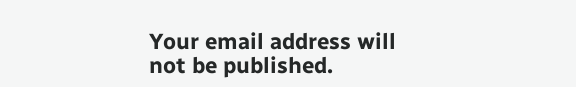Your email address will not be published.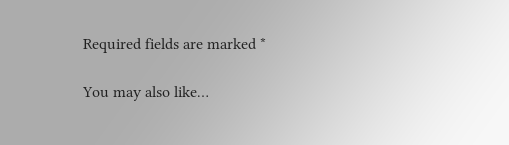Required fields are marked *

You may also like…